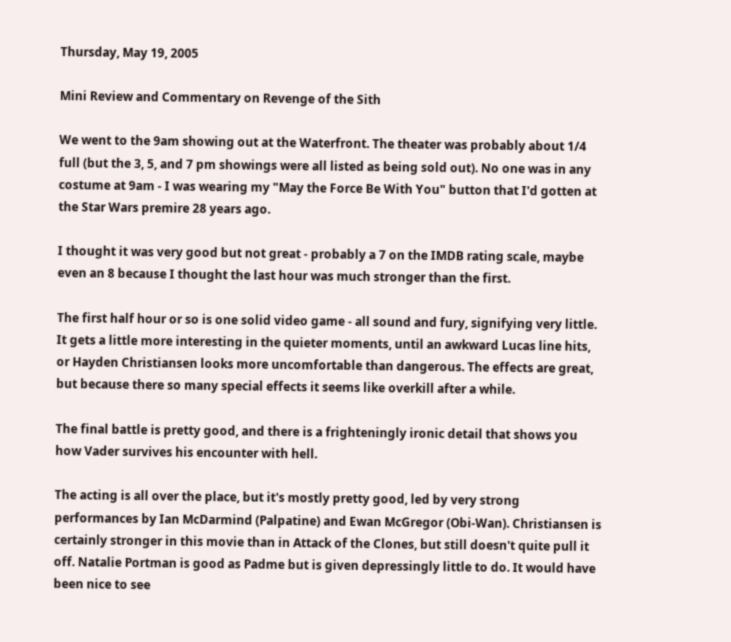Thursday, May 19, 2005

Mini Review and Commentary on Revenge of the Sith

We went to the 9am showing out at the Waterfront. The theater was probably about 1/4 full (but the 3, 5, and 7 pm showings were all listed as being sold out). No one was in any costume at 9am - I was wearing my "May the Force Be With You" button that I'd gotten at the Star Wars premire 28 years ago.

I thought it was very good but not great - probably a 7 on the IMDB rating scale, maybe even an 8 because I thought the last hour was much stronger than the first.

The first half hour or so is one solid video game - all sound and fury, signifying very little. It gets a little more interesting in the quieter moments, until an awkward Lucas line hits, or Hayden Christiansen looks more uncomfortable than dangerous. The effects are great, but because there so many special effects it seems like overkill after a while.

The final battle is pretty good, and there is a frighteningly ironic detail that shows you how Vader survives his encounter with hell.

The acting is all over the place, but it's mostly pretty good, led by very strong performances by Ian McDarmind (Palpatine) and Ewan McGregor (Obi-Wan). Christiansen is certainly stronger in this movie than in Attack of the Clones, but still doesn't quite pull it off. Natalie Portman is good as Padme but is given depressingly little to do. It would have been nice to see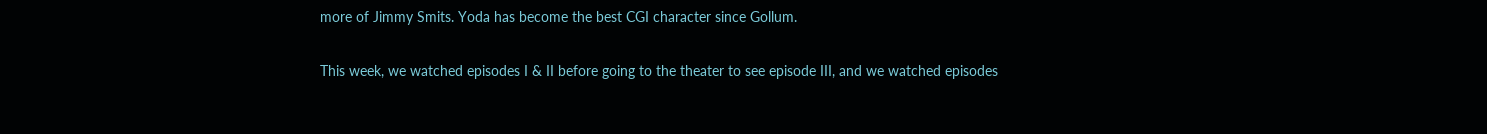more of Jimmy Smits. Yoda has become the best CGI character since Gollum.

This week, we watched episodes I & II before going to the theater to see episode III, and we watched episodes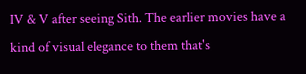IV & V after seeing Sith. The earlier movies have a kind of visual elegance to them that's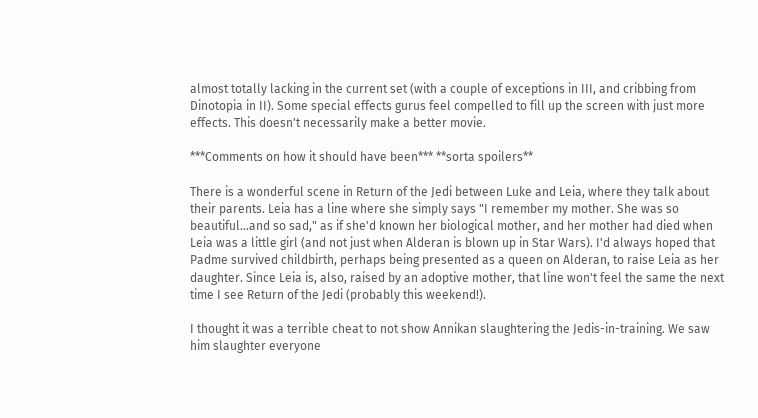almost totally lacking in the current set (with a couple of exceptions in III, and cribbing from Dinotopia in II). Some special effects gurus feel compelled to fill up the screen with just more effects. This doesn't necessarily make a better movie.

***Comments on how it should have been*** **sorta spoilers**

There is a wonderful scene in Return of the Jedi between Luke and Leia, where they talk about their parents. Leia has a line where she simply says "I remember my mother. She was so beautiful...and so sad," as if she'd known her biological mother, and her mother had died when Leia was a little girl (and not just when Alderan is blown up in Star Wars). I'd always hoped that Padme survived childbirth, perhaps being presented as a queen on Alderan, to raise Leia as her daughter. Since Leia is, also, raised by an adoptive mother, that line won't feel the same the next time I see Return of the Jedi (probably this weekend!).

I thought it was a terrible cheat to not show Annikan slaughtering the Jedis-in-training. We saw him slaughter everyone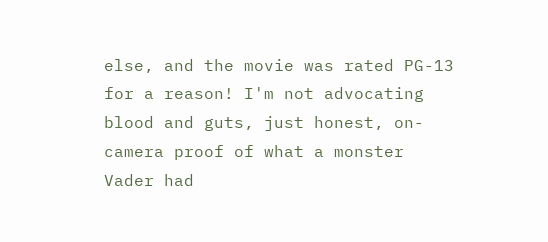else, and the movie was rated PG-13 for a reason! I'm not advocating blood and guts, just honest, on-camera proof of what a monster Vader had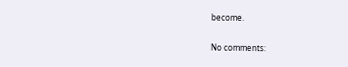become.

No comments: